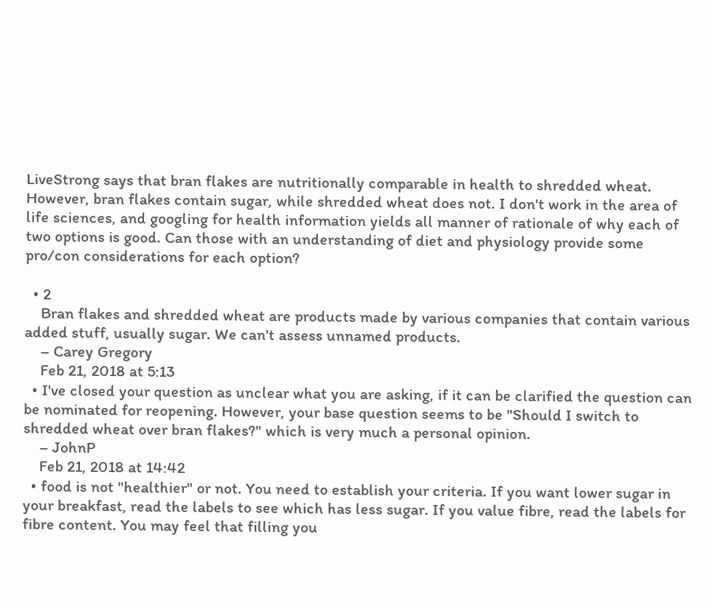LiveStrong says that bran flakes are nutritionally comparable in health to shredded wheat. However, bran flakes contain sugar, while shredded wheat does not. I don't work in the area of life sciences, and googling for health information yields all manner of rationale of why each of two options is good. Can those with an understanding of diet and physiology provide some pro/con considerations for each option?

  • 2
    Bran flakes and shredded wheat are products made by various companies that contain various added stuff, usually sugar. We can't assess unnamed products.
    – Carey Gregory
    Feb 21, 2018 at 5:13
  • I've closed your question as unclear what you are asking, if it can be clarified the question can be nominated for reopening. However, your base question seems to be "Should I switch to shredded wheat over bran flakes?" which is very much a personal opinion.
    – JohnP
    Feb 21, 2018 at 14:42
  • food is not "healthier" or not. You need to establish your criteria. If you want lower sugar in your breakfast, read the labels to see which has less sugar. If you value fibre, read the labels for fibre content. You may feel that filling you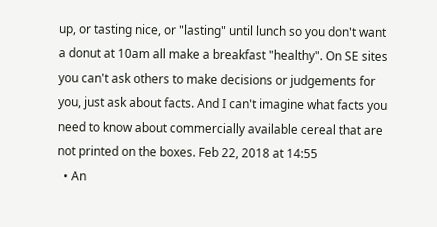up, or tasting nice, or "lasting" until lunch so you don't want a donut at 10am all make a breakfast "healthy". On SE sites you can't ask others to make decisions or judgements for you, just ask about facts. And I can't imagine what facts you need to know about commercially available cereal that are not printed on the boxes. Feb 22, 2018 at 14:55
  • An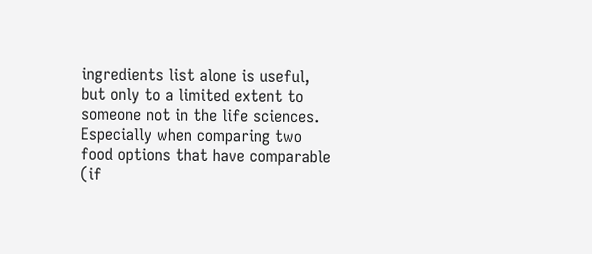ingredients list alone is useful, but only to a limited extent to someone not in the life sciences. Especially when comparing two food options that have comparable (if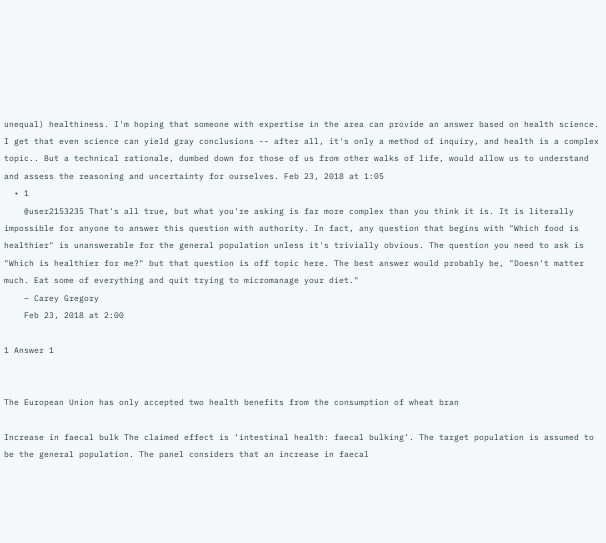unequal) healthiness. I'm hoping that someone with expertise in the area can provide an answer based on health science. I get that even science can yield gray conclusions -- after all, it's only a method of inquiry, and health is a complex topic.. But a technical rationale, dumbed down for those of us from other walks of life, would allow us to understand and assess the reasoning and uncertainty for ourselves. Feb 23, 2018 at 1:05
  • 1
    @user2153235 That's all true, but what you're asking is far more complex than you think it is. It is literally impossible for anyone to answer this question with authority. In fact, any question that begins with "Which food is healthier" is unanswerable for the general population unless it's trivially obvious. The question you need to ask is "Which is healthier for me?" but that question is off topic here. The best answer would probably be, "Doesn't matter much. Eat some of everything and quit trying to micromanage your diet."
    – Carey Gregory
    Feb 23, 2018 at 2:00

1 Answer 1


The European Union has only accepted two health benefits from the consumption of wheat bran

Increase in faecal bulk The claimed effect is ‘intestinal health: faecal bulking’. The target population is assumed to be the general population. The panel considers that an increase in faecal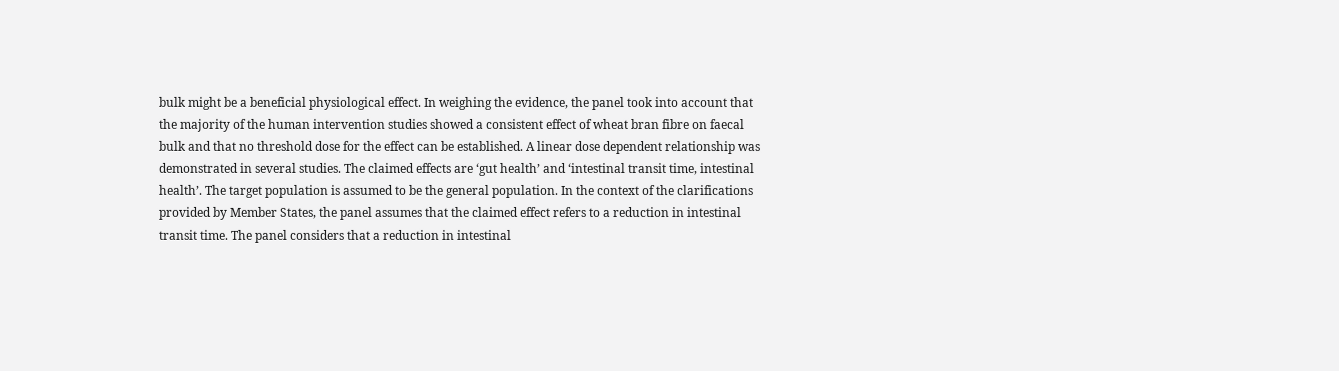bulk might be a beneficial physiological effect. In weighing the evidence, the panel took into account that the majority of the human intervention studies showed a consistent effect of wheat bran fibre on faecal bulk and that no threshold dose for the effect can be established. A linear dose dependent relationship was demonstrated in several studies. The claimed effects are ‘gut health’ and ‘intestinal transit time, intestinal health’. The target population is assumed to be the general population. In the context of the clarifications provided by Member States, the panel assumes that the claimed effect refers to a reduction in intestinal transit time. The panel considers that a reduction in intestinal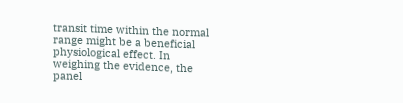transit time within the normal range might be a beneficial physiological effect. In weighing the evidence, the panel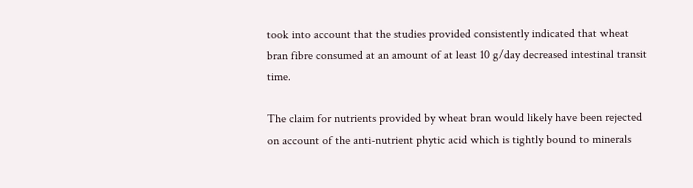took into account that the studies provided consistently indicated that wheat bran fibre consumed at an amount of at least 10 g/day decreased intestinal transit time.

The claim for nutrients provided by wheat bran would likely have been rejected on account of the anti-nutrient phytic acid which is tightly bound to minerals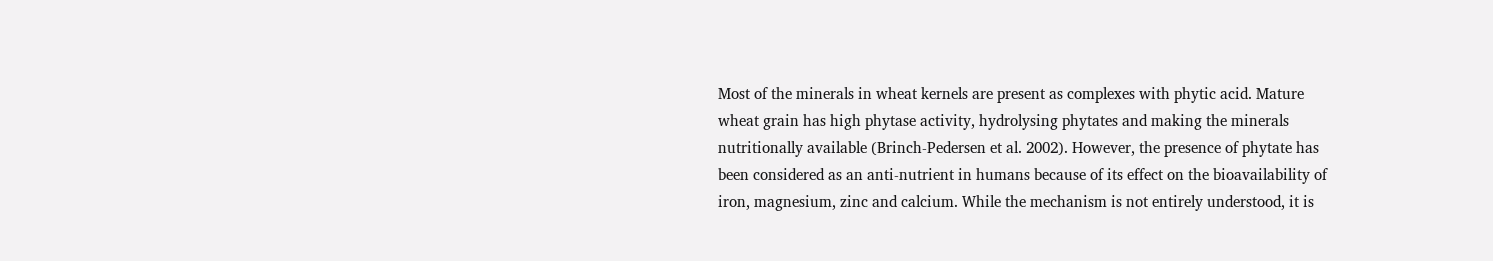Most of the minerals in wheat kernels are present as complexes with phytic acid. Mature wheat grain has high phytase activity, hydrolysing phytates and making the minerals nutritionally available (Brinch-Pedersen et al. 2002). However, the presence of phytate has been considered as an anti-nutrient in humans because of its effect on the bioavailability of iron, magnesium, zinc and calcium. While the mechanism is not entirely understood, it is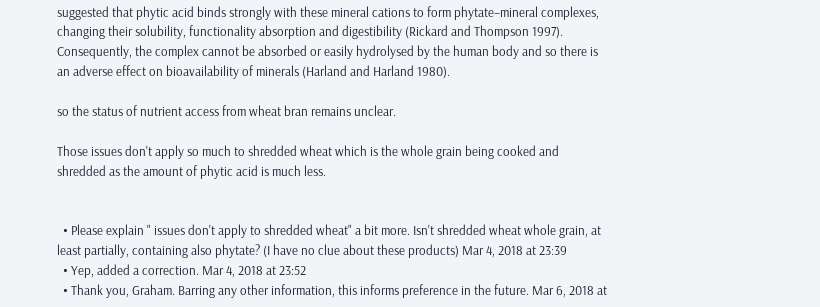suggested that phytic acid binds strongly with these mineral cations to form phytate–mineral complexes, changing their solubility, functionality absorption and digestibility (Rickard and Thompson 1997). Consequently, the complex cannot be absorbed or easily hydrolysed by the human body and so there is an adverse effect on bioavailability of minerals (Harland and Harland 1980).

so the status of nutrient access from wheat bran remains unclear.

Those issues don't apply so much to shredded wheat which is the whole grain being cooked and shredded as the amount of phytic acid is much less.


  • Please explain " issues don't apply to shredded wheat" a bit more. Isn't shredded wheat whole grain, at least partially, containing also phytate? (I have no clue about these products) Mar 4, 2018 at 23:39
  • Yep, added a correction. Mar 4, 2018 at 23:52
  • Thank you, Graham. Barring any other information, this informs preference in the future. Mar 6, 2018 at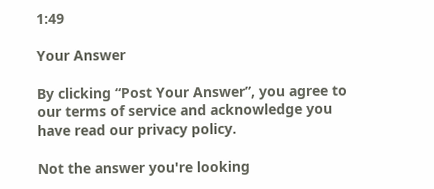1:49

Your Answer

By clicking “Post Your Answer”, you agree to our terms of service and acknowledge you have read our privacy policy.

Not the answer you're looking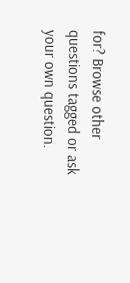for? Browse other questions tagged or ask your own question.